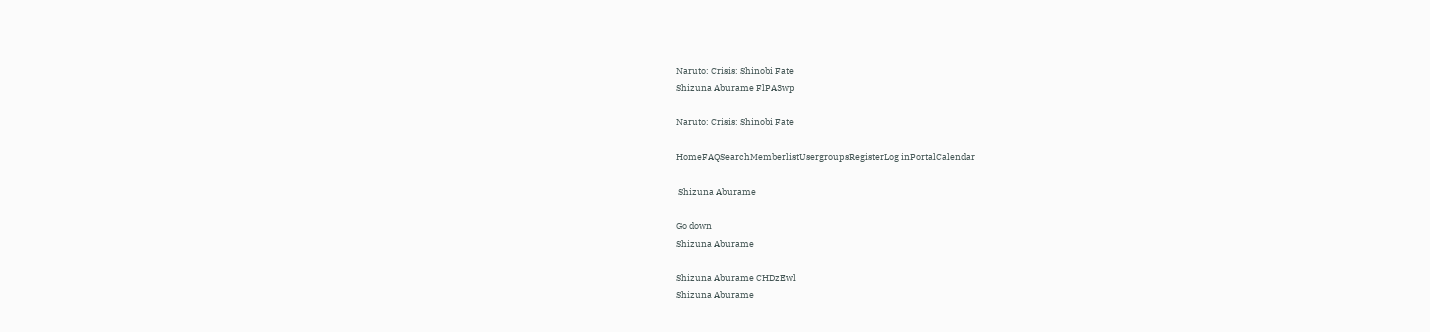Naruto: Crisis: Shinobi Fate
Shizuna Aburame FlPA3wp

Naruto: Crisis: Shinobi Fate

HomeFAQSearchMemberlistUsergroupsRegisterLog inPortalCalendar

 Shizuna Aburame

Go down
Shizuna Aburame

Shizuna Aburame CHDzEwl
Shizuna Aburame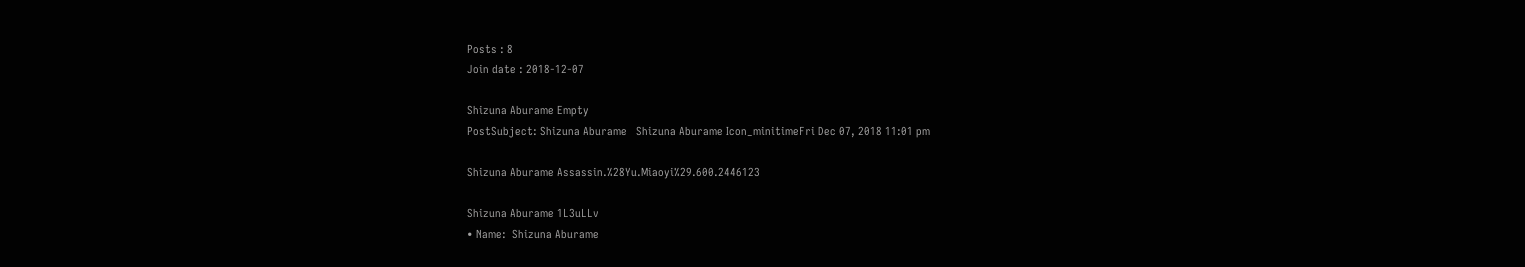Posts : 8
Join date : 2018-12-07

Shizuna Aburame Empty
PostSubject: Shizuna Aburame   Shizuna Aburame Icon_minitimeFri Dec 07, 2018 11:01 pm

Shizuna Aburame Assassin.%28Yu.Miaoyi%29.600.2446123

Shizuna Aburame 1L3uLLv
• Name:  Shizuna Aburame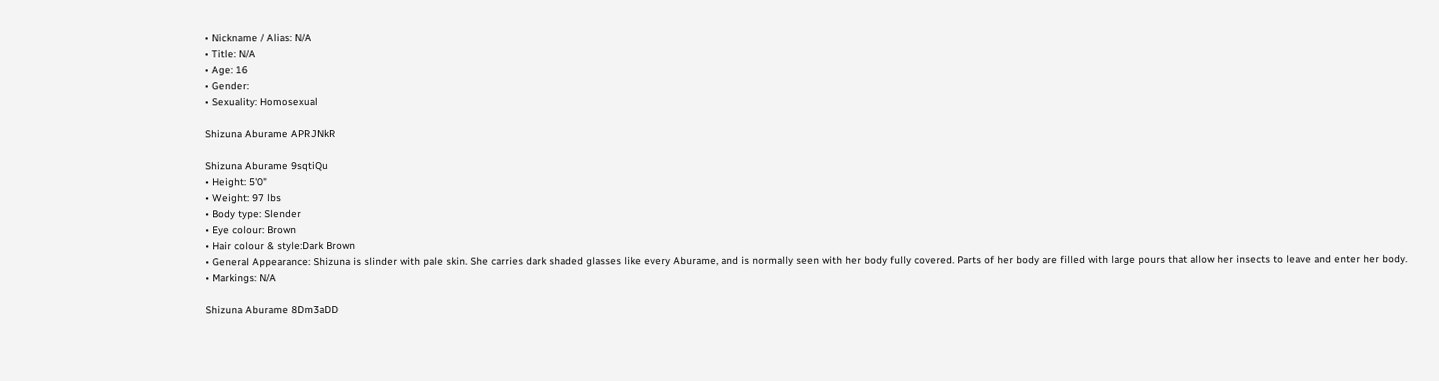• Nickname / Alias: N/A
• Title: N/A
• Age: 16
• Gender:
• Sexuality: Homosexual

Shizuna Aburame APRJNkR

Shizuna Aburame 9sqtiQu
• Height: 5'0"
• Weight: 97 lbs
• Body type: Slender
• Eye colour: Brown
• Hair colour & style:Dark Brown
• General Appearance: Shizuna is slinder with pale skin. She carries dark shaded glasses like every Aburame, and is normally seen with her body fully covered. Parts of her body are filled with large pours that allow her insects to leave and enter her body.
• Markings: N/A

Shizuna Aburame 8Dm3aDD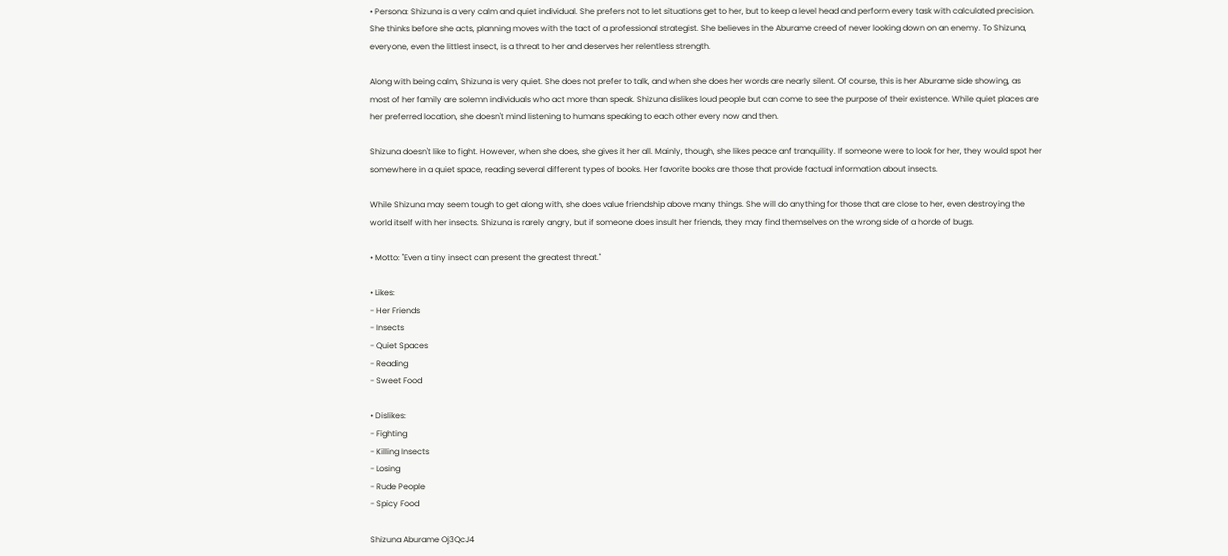• Persona: Shizuna is a very calm and quiet individual. She prefers not to let situations get to her, but to keep a level head and perform every task with calculated precision. She thinks before she acts, planning moves with the tact of a professional strategist. She believes in the Aburame creed of never looking down on an enemy. To Shizuna, everyone, even the littlest insect, is a threat to her and deserves her relentless strength.

Along with being calm, Shizuna is very quiet. She does not prefer to talk, and when she does her words are nearly silent. Of course, this is her Aburame side showing, as most of her family are solemn individuals who act more than speak. Shizuna dislikes loud people but can come to see the purpose of their existence. While quiet places are her preferred location, she doesn't mind listening to humans speaking to each other every now and then.

Shizuna doesn't like to fight. However, when she does, she gives it her all. Mainly, though, she likes peace anf tranquility. If someone were to look for her, they would spot her somewhere in a quiet space, reading several different types of books. Her favorite books are those that provide factual information about insects.

While Shizuna may seem tough to get along with, she does value friendship above many things. She will do anything for those that are close to her, even destroying the world itself with her insects. Shizuna is rarely angry, but if someone does insult her friends, they may find themselves on the wrong side of a horde of bugs.

• Motto: "Even a tiny insect can present the greatest threat."

• Likes:
- Her Friends
- Insects
- Quiet Spaces
- Reading
- Sweet Food

• Dislikes:
- Fighting
- Killing Insects
- Losing
- Rude People
- Spicy Food

Shizuna Aburame Oj3QcJ4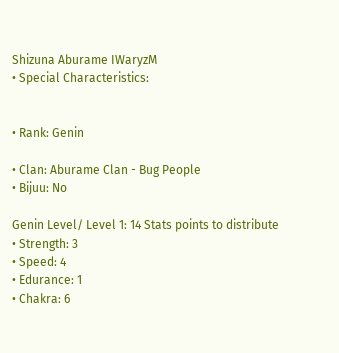Shizuna Aburame IWaryzM
• Special Characteristics:


• Rank: Genin

• Clan: Aburame Clan - Bug People
• Bijuu: No

Genin Level/ Level 1: 14 Stats points to distribute
• Strength: 3
• Speed: 4
• Edurance: 1
• Chakra: 6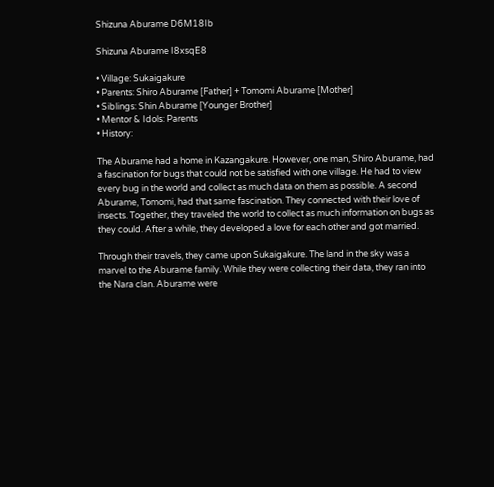Shizuna Aburame D6M18Ib

Shizuna Aburame I8xsqE8

• Village: Sukaigakure
• Parents: Shiro Aburame [Father] + Tomomi Aburame [Mother]
• Siblings: Shin Aburame [Younger Brother]
• Mentor & Idols: Parents
• History:

The Aburame had a home in Kazangakure. However, one man, Shiro Aburame, had a fascination for bugs that could not be satisfied with one village. He had to view every bug in the world and collect as much data on them as possible. A second Aburame, Tomomi, had that same fascination. They connected with their love of insects. Together, they traveled the world to collect as much information on bugs as they could. After a while, they developed a love for each other and got married.

Through their travels, they came upon Sukaigakure. The land in the sky was a marvel to the Aburame family. While they were collecting their data, they ran into the Nara clan. Aburame were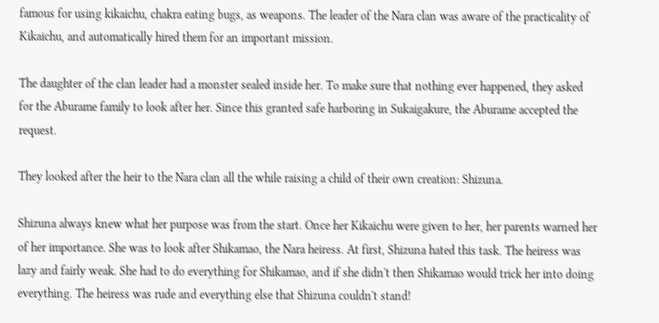famous for using kikaichu, chakra eating bugs, as weapons. The leader of the Nara clan was aware of the practicality of Kikaichu, and automatically hired them for an important mission.

The daughter of the clan leader had a monster sealed inside her. To make sure that nothing ever happened, they asked for the Aburame family to look after her. Since this granted safe harboring in Sukaigakure, the Aburame accepted the request.

They looked after the heir to the Nara clan all the while raising a child of their own creation: Shizuna.

Shizuna always knew what her purpose was from the start. Once her Kikaichu were given to her, her parents warned her of her importance. She was to look after Shikamao, the Nara heiress. At first, Shizuna hated this task. The heiress was lazy and fairly weak. She had to do everything for Shikamao, and if she didn't then Shikamao would trick her into doing everything. The heiress was rude and everything else that Shizuna couldn't stand!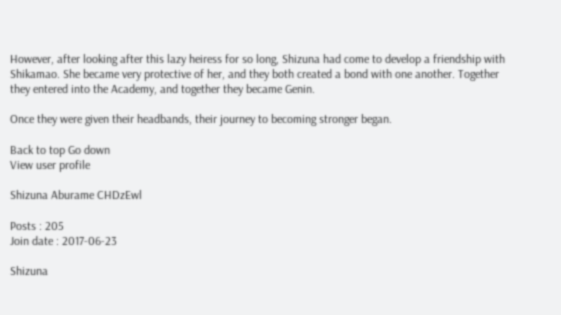However, after looking after this lazy heiress for so long, Shizuna had come to develop a friendship with Shikamao. She became very protective of her, and they both created a bond with one another. Together they entered into the Academy, and together they became Genin.

Once they were given their headbands, their journey to becoming stronger began.

Back to top Go down
View user profile

Shizuna Aburame CHDzEwl

Posts : 205
Join date : 2017-06-23

Shizuna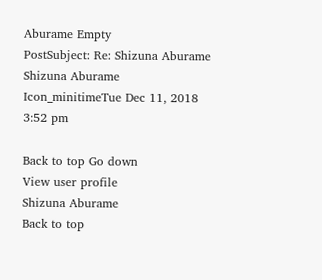Aburame Empty
PostSubject: Re: Shizuna Aburame   Shizuna Aburame Icon_minitimeTue Dec 11, 2018 3:52 pm

Back to top Go down
View user profile
Shizuna Aburame
Back to top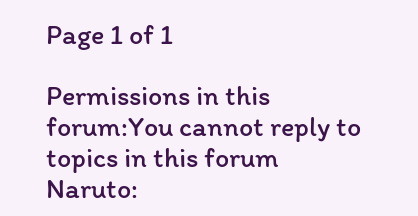Page 1 of 1

Permissions in this forum:You cannot reply to topics in this forum
Naruto: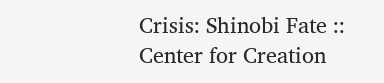Crisis: Shinobi Fate :: Center for Creation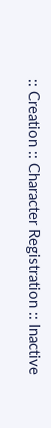:: Creation :: Character Registration :: Inactive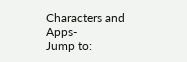Characters and Apps-
Jump to: